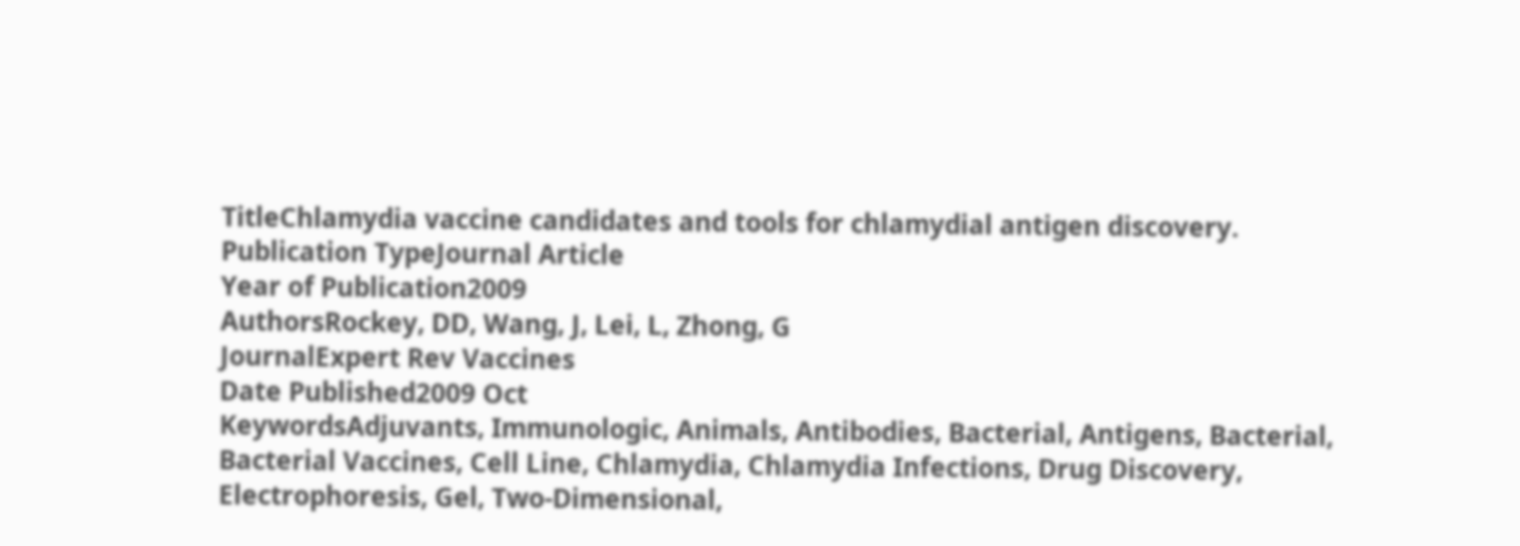TitleChlamydia vaccine candidates and tools for chlamydial antigen discovery.
Publication TypeJournal Article
Year of Publication2009
AuthorsRockey, DD, Wang, J, Lei, L, Zhong, G
JournalExpert Rev Vaccines
Date Published2009 Oct
KeywordsAdjuvants, Immunologic, Animals, Antibodies, Bacterial, Antigens, Bacterial, Bacterial Vaccines, Cell Line, Chlamydia, Chlamydia Infections, Drug Discovery, Electrophoresis, Gel, Two-Dimensional,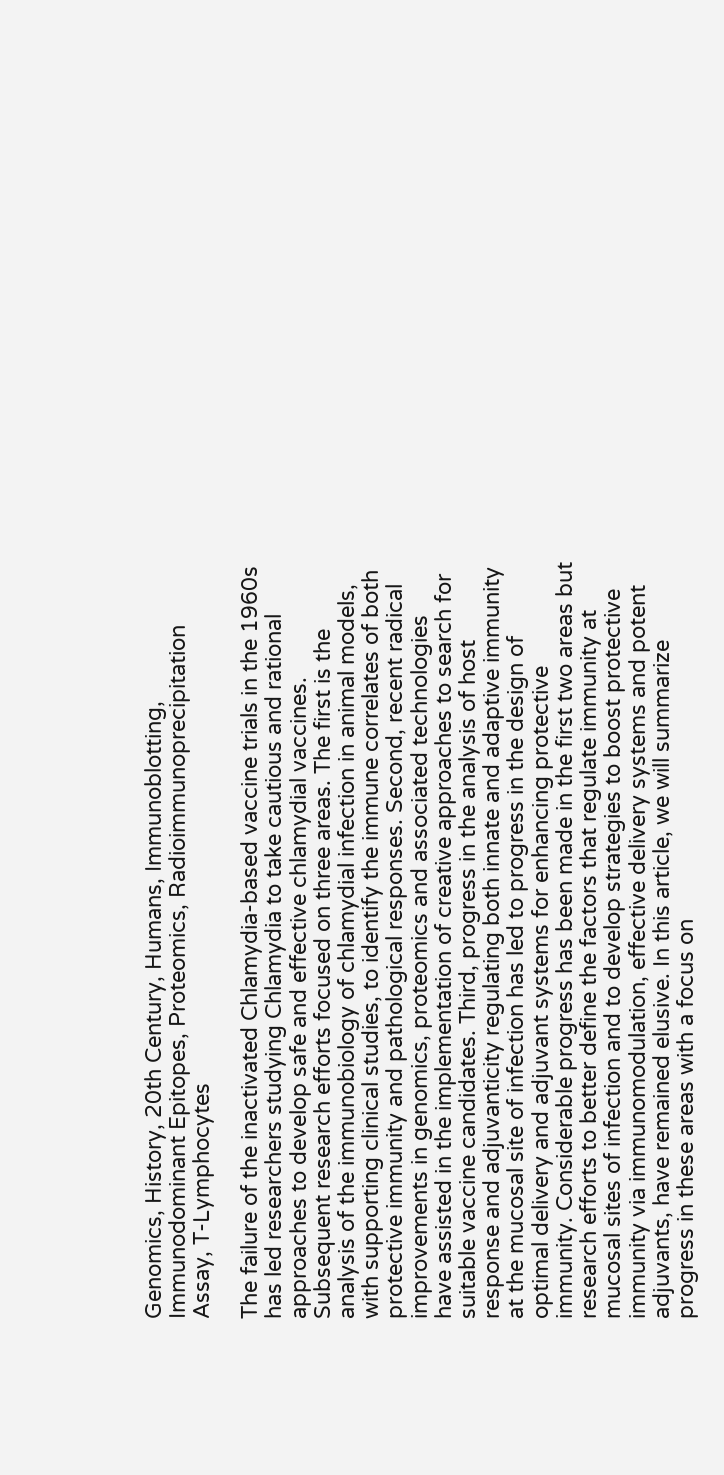Genomics, History, 20th Century, Humans, Immunoblotting, Immunodominant Epitopes, Proteomics, Radioimmunoprecipitation Assay, T-Lymphocytes

The failure of the inactivated Chlamydia-based vaccine trials in the 1960s has led researchers studying Chlamydia to take cautious and rational approaches to develop safe and effective chlamydial vaccines. Subsequent research efforts focused on three areas. The first is the analysis of the immunobiology of chlamydial infection in animal models, with supporting clinical studies, to identify the immune correlates of both protective immunity and pathological responses. Second, recent radical improvements in genomics, proteomics and associated technologies have assisted in the implementation of creative approaches to search for suitable vaccine candidates. Third, progress in the analysis of host response and adjuvanticity regulating both innate and adaptive immunity at the mucosal site of infection has led to progress in the design of optimal delivery and adjuvant systems for enhancing protective immunity. Considerable progress has been made in the first two areas but research efforts to better define the factors that regulate immunity at mucosal sites of infection and to develop strategies to boost protective immunity via immunomodulation, effective delivery systems and potent adjuvants, have remained elusive. In this article, we will summarize progress in these areas with a focus on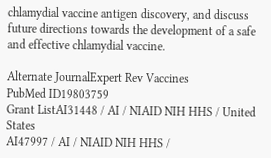chlamydial vaccine antigen discovery, and discuss future directions towards the development of a safe and effective chlamydial vaccine.

Alternate JournalExpert Rev Vaccines
PubMed ID19803759
Grant ListAI31448 / AI / NIAID NIH HHS / United States
AI47997 / AI / NIAID NIH HHS /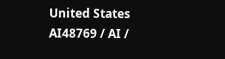United States
AI48769 / AI /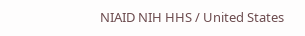NIAID NIH HHS / United States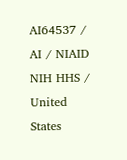AI64537 / AI / NIAID NIH HHS / United States